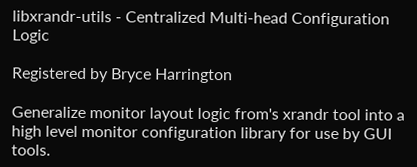libxrandr-utils - Centralized Multi-head Configuration Logic

Registered by Bryce Harrington

Generalize monitor layout logic from's xrandr tool into a high level monitor configuration library for use by GUI tools.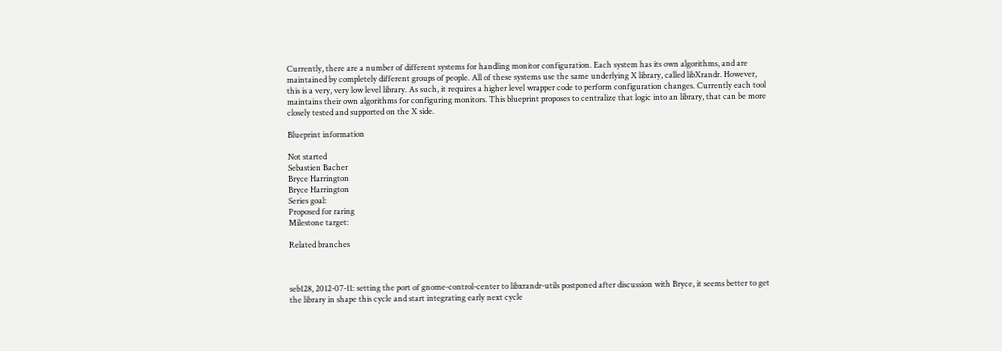Currently, there are a number of different systems for handling monitor configuration. Each system has its own algorithms, and are maintained by completely different groups of people. All of these systems use the same underlying X library, called libXrandr. However, this is a very, very low level library. As such, it requires a higher level wrapper code to perform configuration changes. Currently each tool maintains their own algorithms for configuring monitors. This blueprint proposes to centralize that logic into an library, that can be more closely tested and supported on the X side.

Blueprint information

Not started
Sebastien Bacher
Bryce Harrington
Bryce Harrington
Series goal:
Proposed for raring
Milestone target:

Related branches



seb128, 2012-07-11: setting the port of gnome-control-center to libxrandr-utils postponed after discussion with Bryce, it seems better to get the library in shape this cycle and start integrating early next cycle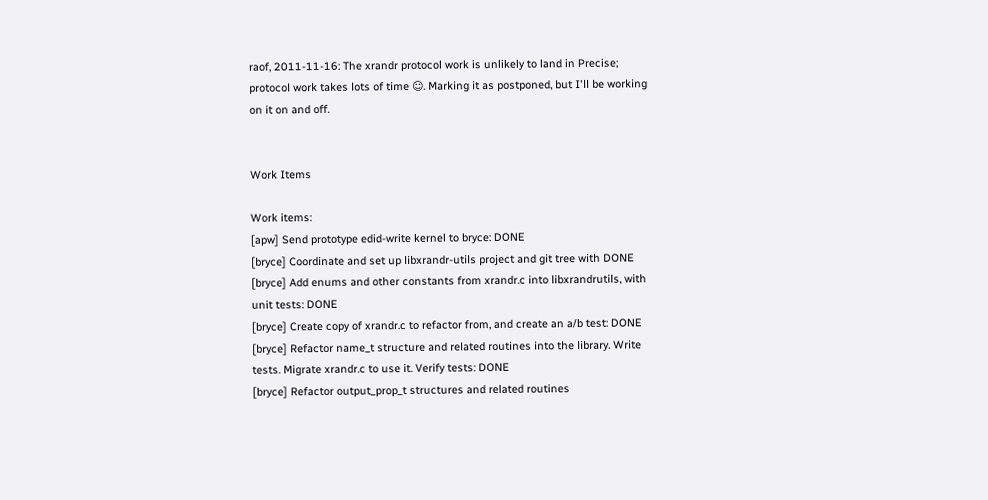raof, 2011-11-16: The xrandr protocol work is unlikely to land in Precise; protocol work takes lots of time ☺. Marking it as postponed, but I'll be working on it on and off.


Work Items

Work items:
[apw] Send prototype edid-write kernel to bryce: DONE
[bryce] Coordinate and set up libxrandr-utils project and git tree with DONE
[bryce] Add enums and other constants from xrandr.c into libxrandrutils, with unit tests: DONE
[bryce] Create copy of xrandr.c to refactor from, and create an a/b test: DONE
[bryce] Refactor name_t structure and related routines into the library. Write tests. Migrate xrandr.c to use it. Verify tests: DONE
[bryce] Refactor output_prop_t structures and related routines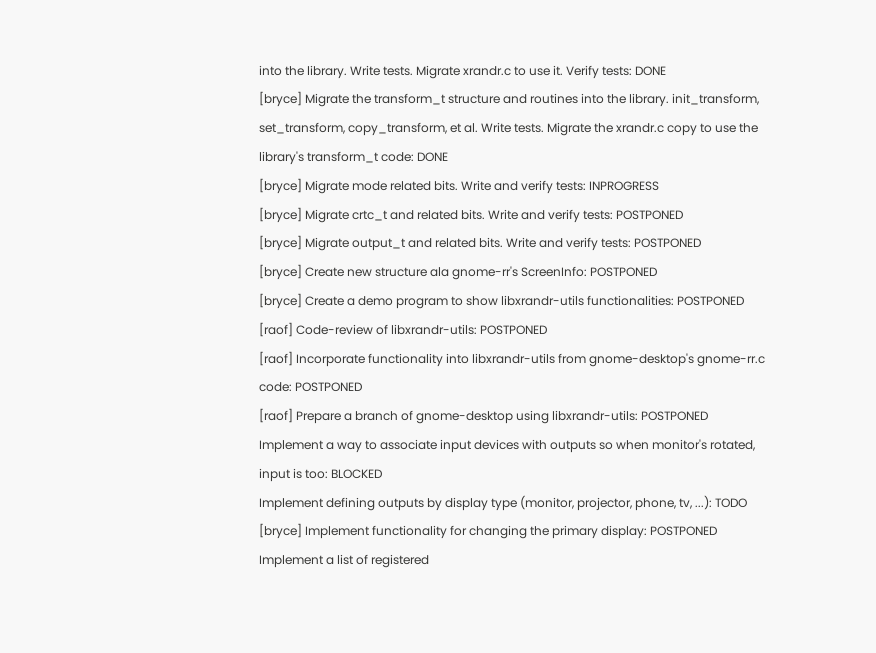into the library. Write tests. Migrate xrandr.c to use it. Verify tests: DONE
[bryce] Migrate the transform_t structure and routines into the library. init_transform, set_transform, copy_transform, et al. Write tests. Migrate the xrandr.c copy to use the library's transform_t code: DONE
[bryce] Migrate mode related bits. Write and verify tests: INPROGRESS
[bryce] Migrate crtc_t and related bits. Write and verify tests: POSTPONED
[bryce] Migrate output_t and related bits. Write and verify tests: POSTPONED
[bryce] Create new structure ala gnome-rr's ScreenInfo: POSTPONED
[bryce] Create a demo program to show libxrandr-utils functionalities: POSTPONED
[raof] Code-review of libxrandr-utils: POSTPONED
[raof] Incorporate functionality into libxrandr-utils from gnome-desktop's gnome-rr.c code: POSTPONED
[raof] Prepare a branch of gnome-desktop using libxrandr-utils: POSTPONED
Implement a way to associate input devices with outputs so when monitor's rotated, input is too: BLOCKED
Implement defining outputs by display type (monitor, projector, phone, tv, ...): TODO
[bryce] Implement functionality for changing the primary display: POSTPONED
Implement a list of registered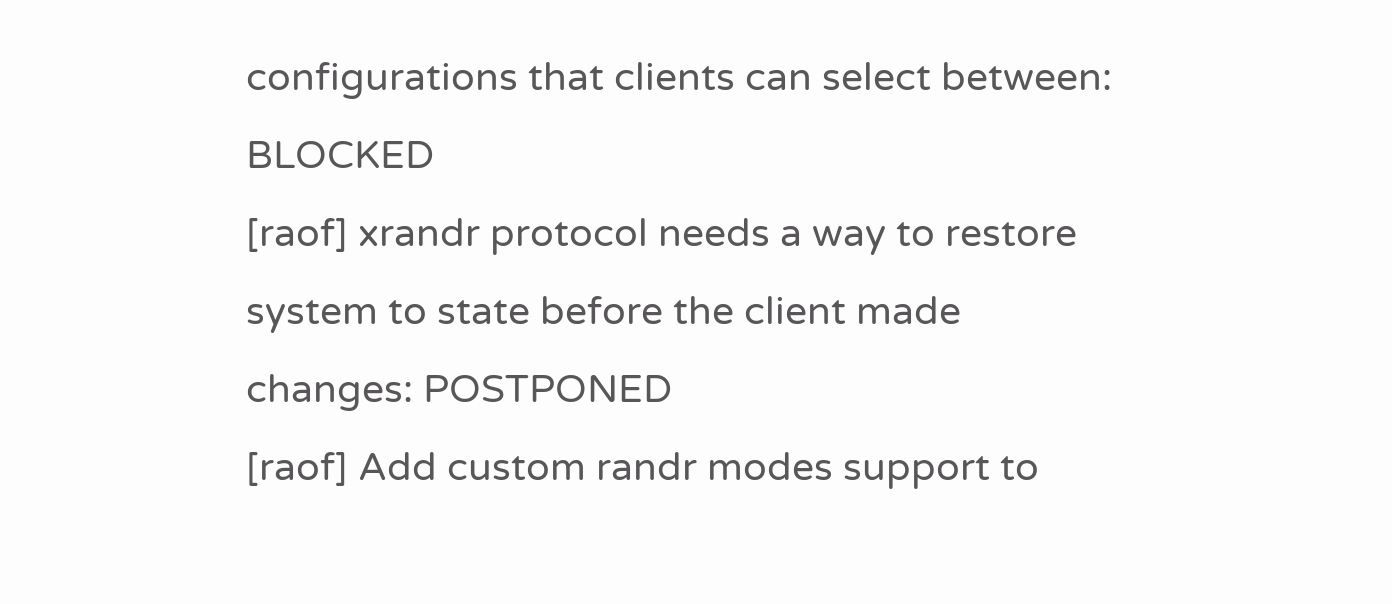configurations that clients can select between: BLOCKED
[raof] xrandr protocol needs a way to restore system to state before the client made changes: POSTPONED
[raof] Add custom randr modes support to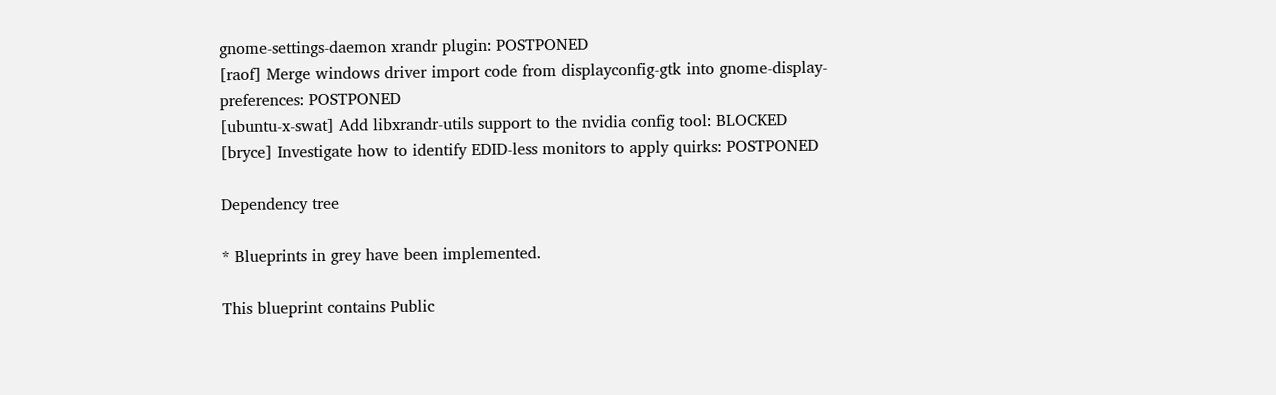gnome-settings-daemon xrandr plugin: POSTPONED
[raof] Merge windows driver import code from displayconfig-gtk into gnome-display-preferences: POSTPONED
[ubuntu-x-swat] Add libxrandr-utils support to the nvidia config tool: BLOCKED
[bryce] Investigate how to identify EDID-less monitors to apply quirks: POSTPONED

Dependency tree

* Blueprints in grey have been implemented.

This blueprint contains Public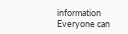information
Everyone can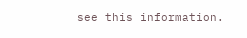see this information.